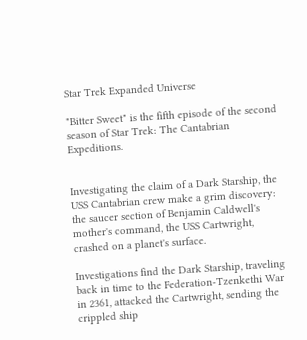Star Trek Expanded Universe

"Bitter Sweet" is the fifth episode of the second season of Star Trek: The Cantabrian Expeditions.


Investigating the claim of a Dark Starship, the USS Cantabrian crew make a grim discovery: the saucer section of Benjamin Caldwell's mother's command, the USS Cartwright, crashed on a planet's surface.

Investigations find the Dark Starship, traveling back in time to the Federation-Tzenkethi War in 2361, attacked the Cartwright, sending the crippled ship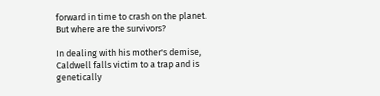forward in time to crash on the planet. But where are the survivors?

In dealing with his mother's demise, Caldwell falls victim to a trap and is genetically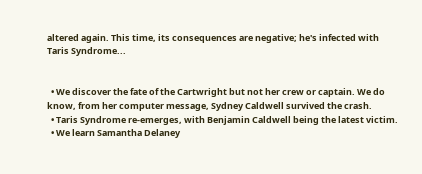altered again. This time, its consequences are negative; he's infected with Taris Syndrome...


  • We discover the fate of the Cartwright but not her crew or captain. We do know, from her computer message, Sydney Caldwell survived the crash.
  • Taris Syndrome re-emerges, with Benjamin Caldwell being the latest victim.
  • We learn Samantha Delaney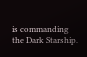is commanding the Dark Starship.